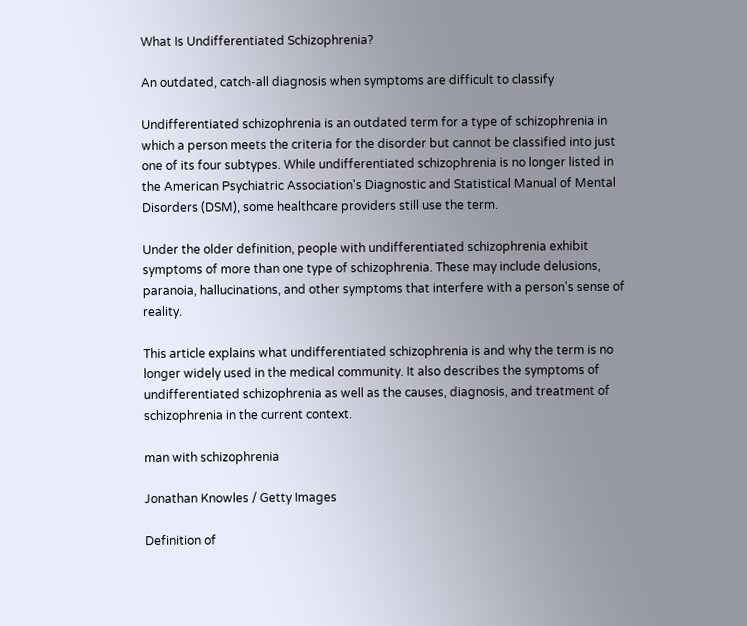What Is Undifferentiated Schizophrenia?

An outdated, catch-all diagnosis when symptoms are difficult to classify

Undifferentiated schizophrenia is an outdated term for a type of schizophrenia in which a person meets the criteria for the disorder but cannot be classified into just one of its four subtypes. While undifferentiated schizophrenia is no longer listed in the American Psychiatric Association's Diagnostic and Statistical Manual of Mental Disorders (DSM), some healthcare providers still use the term.

Under the older definition, people with undifferentiated schizophrenia exhibit symptoms of more than one type of schizophrenia. These may include delusions, paranoia, hallucinations, and other symptoms that interfere with a person's sense of reality.

This article explains what undifferentiated schizophrenia is and why the term is no longer widely used in the medical community. It also describes the symptoms of undifferentiated schizophrenia as well as the causes, diagnosis, and treatment of schizophrenia in the current context.

man with schizophrenia

Jonathan Knowles / Getty Images

Definition of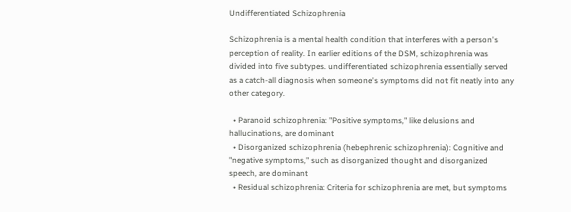Undifferentiated Schizophrenia

Schizophrenia is a mental health condition that interferes with a person's perception of reality. In earlier editions of the DSM, schizophrenia was divided into five subtypes. undifferentiated schizophrenia essentially served as a catch-all diagnosis when someone's symptoms did not fit neatly into any other category.

  • Paranoid schizophrenia: "Positive symptoms," like delusions and hallucinations, are dominant
  • Disorganized schizophrenia (hebephrenic schizophrenia): Cognitive and "negative symptoms," such as disorganized thought and disorganized speech, are dominant
  • Residual schizophrenia: Criteria for schizophrenia are met, but symptoms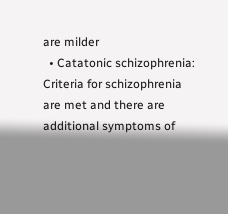are milder
  • Catatonic schizophrenia: Criteria for schizophrenia are met and there are additional symptoms of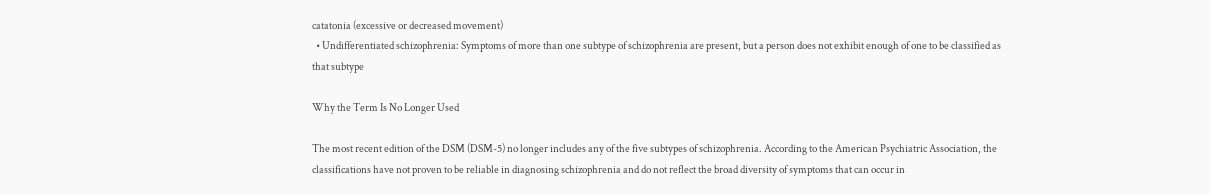catatonia (excessive or decreased movement)
  • Undifferentiated schizophrenia: Symptoms of more than one subtype of schizophrenia are present, but a person does not exhibit enough of one to be classified as that subtype

Why the Term Is No Longer Used

The most recent edition of the DSM (DSM-5) no longer includes any of the five subtypes of schizophrenia. According to the American Psychiatric Association, the classifications have not proven to be reliable in diagnosing schizophrenia and do not reflect the broad diversity of symptoms that can occur in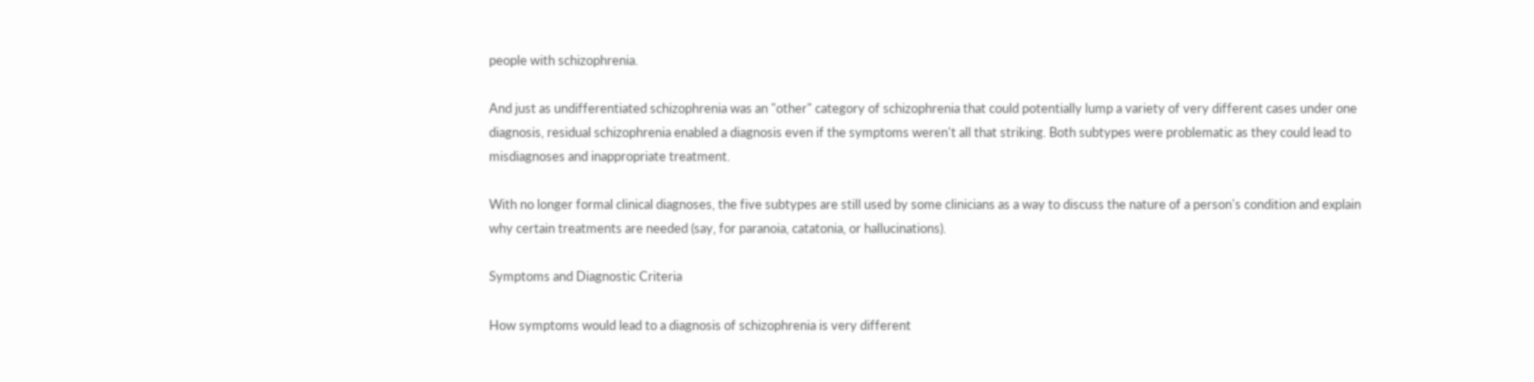people with schizophrenia.

And just as undifferentiated schizophrenia was an "other" category of schizophrenia that could potentially lump a variety of very different cases under one diagnosis, residual schizophrenia enabled a diagnosis even if the symptoms weren't all that striking. Both subtypes were problematic as they could lead to misdiagnoses and inappropriate treatment.

With no longer formal clinical diagnoses, the five subtypes are still used by some clinicians as a way to discuss the nature of a person's condition and explain why certain treatments are needed (say, for paranoia, catatonia, or hallucinations).

Symptoms and Diagnostic Criteria

How symptoms would lead to a diagnosis of schizophrenia is very different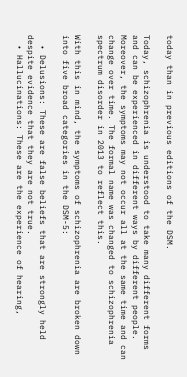today than in previous editions of the DSM.

Today, schizophrenia is understood to take many different forms and can be experienced in different ways by different people. Moreover, the symptoms may not occur all at the same time and can change over time. The formal name was changed to schizophrenia spectrum disorder in 2013 to reflect this.

With this in mind, the symptoms of schizophrenia are broken down into five broad categories in the DSM-5:

  • Delusions: These are false beliefs that are strongly held despite evidence that they are not true.
  • Hallucinations: These are the experience of hearing,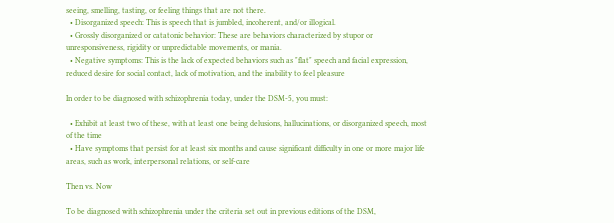seeing, smelling, tasting, or feeling things that are not there.
  • Disorganized speech: This is speech that is jumbled, incoherent, and/or illogical.
  • Grossly disorganized or catatonic behavior: These are behaviors characterized by stupor or unresponsiveness, rigidity or unpredictable movements, or mania.
  • Negative symptoms: This is the lack of expected behaviors such as "flat" speech and facial expression, reduced desire for social contact, lack of motivation, and the inability to feel pleasure

In order to be diagnosed with schizophrenia today, under the DSM-5, you must:

  • Exhibit at least two of these, with at least one being delusions, hallucinations, or disorganized speech, most of the time
  • Have symptoms that persist for at least six months and cause significant difficulty in one or more major life areas, such as work, interpersonal relations, or self-care

Then vs. Now

To be diagnosed with schizophrenia under the criteria set out in previous editions of the DSM,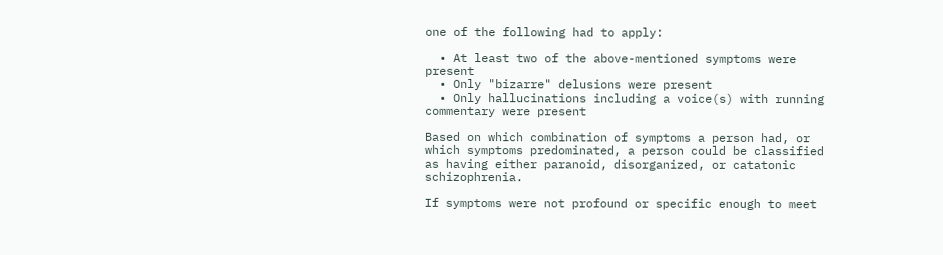one of the following had to apply:

  • At least two of the above-mentioned symptoms were present
  • Only "bizarre" delusions were present
  • Only hallucinations including a voice(s) with running commentary were present

Based on which combination of symptoms a person had, or which symptoms predominated, a person could be classified as having either paranoid, disorganized, or catatonic schizophrenia.

If symptoms were not profound or specific enough to meet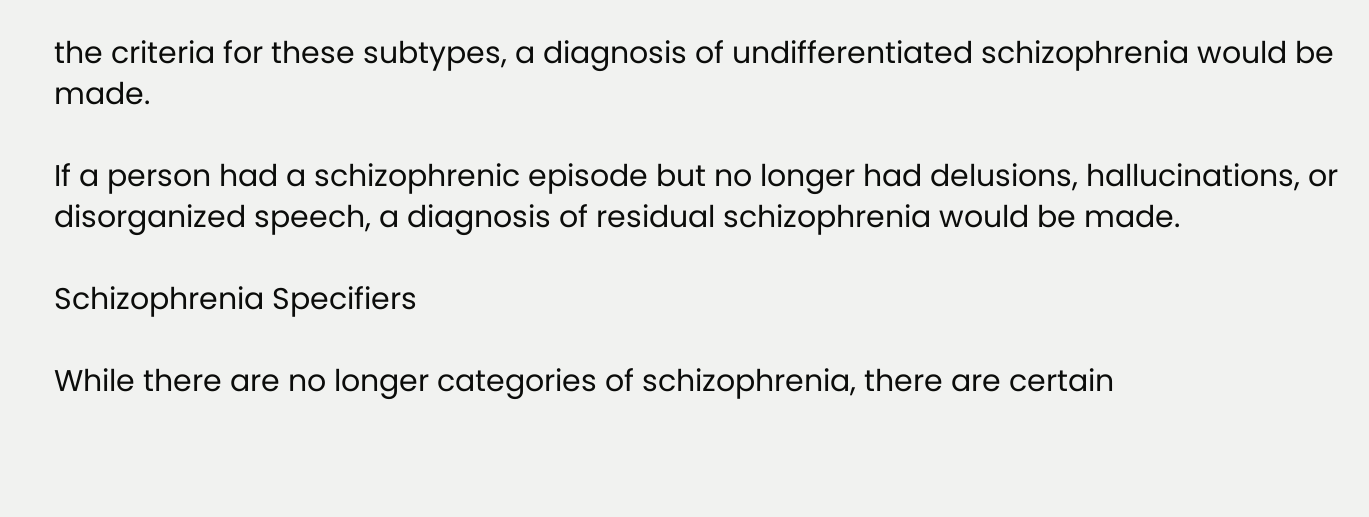the criteria for these subtypes, a diagnosis of undifferentiated schizophrenia would be made.

If a person had a schizophrenic episode but no longer had delusions, hallucinations, or disorganized speech, a diagnosis of residual schizophrenia would be made.

Schizophrenia Specifiers

While there are no longer categories of schizophrenia, there are certain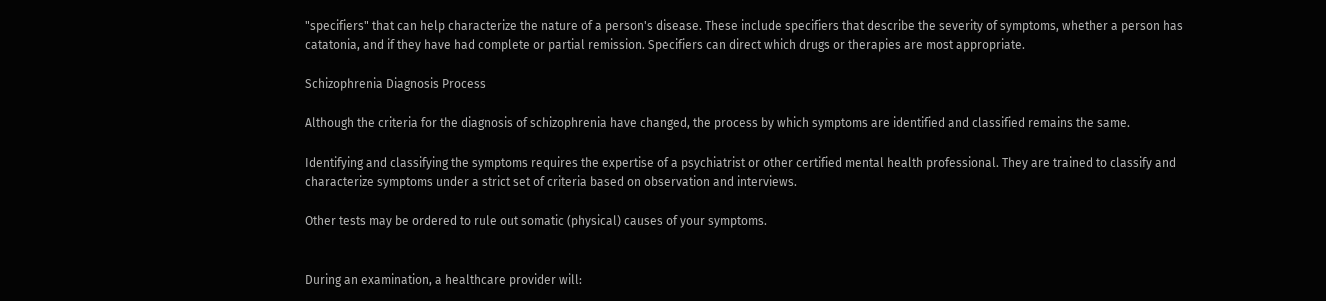"specifiers" that can help characterize the nature of a person's disease. These include specifiers that describe the severity of symptoms, whether a person has catatonia, and if they have had complete or partial remission. Specifiers can direct which drugs or therapies are most appropriate.

Schizophrenia Diagnosis Process

Although the criteria for the diagnosis of schizophrenia have changed, the process by which symptoms are identified and classified remains the same.

Identifying and classifying the symptoms requires the expertise of a psychiatrist or other certified mental health professional. They are trained to classify and characterize symptoms under a strict set of criteria based on observation and interviews.

Other tests may be ordered to rule out somatic (physical) causes of your symptoms.


During an examination, a healthcare provider will: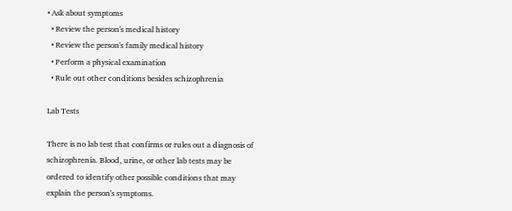• Ask about symptoms
  • Review the person's medical history
  • Review the person's family medical history
  • Perform a physical examination
  • Rule out other conditions besides schizophrenia

Lab Tests

There is no lab test that confirms or rules out a diagnosis of schizophrenia. Blood, urine, or other lab tests may be ordered to identify other possible conditions that may explain the person's symptoms.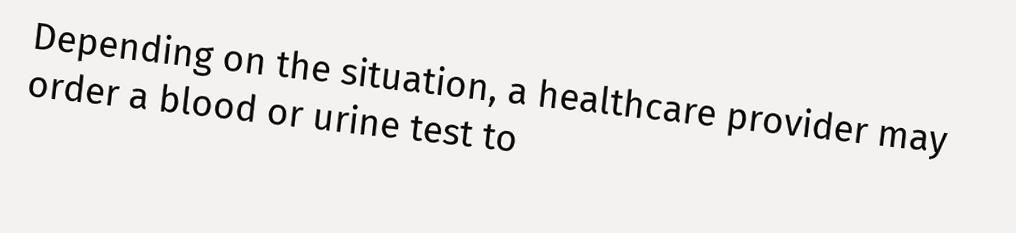Depending on the situation, a healthcare provider may order a blood or urine test to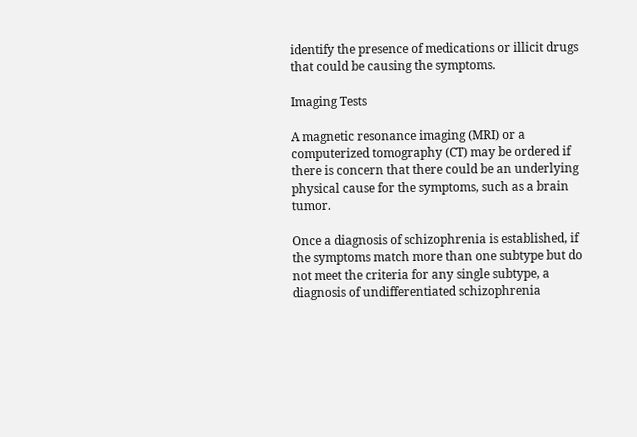identify the presence of medications or illicit drugs that could be causing the symptoms.

Imaging Tests

A magnetic resonance imaging (MRI) or a computerized tomography (CT) may be ordered if there is concern that there could be an underlying physical cause for the symptoms, such as a brain tumor.

Once a diagnosis of schizophrenia is established, if the symptoms match more than one subtype but do not meet the criteria for any single subtype, a diagnosis of undifferentiated schizophrenia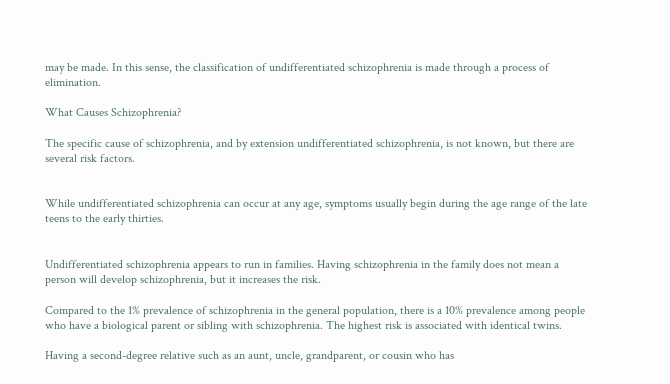may be made. In this sense, the classification of undifferentiated schizophrenia is made through a process of elimination.

What Causes Schizophrenia?

The specific cause of schizophrenia, and by extension undifferentiated schizophrenia, is not known, but there are several risk factors.


While undifferentiated schizophrenia can occur at any age, symptoms usually begin during the age range of the late teens to the early thirties.


Undifferentiated schizophrenia appears to run in families. Having schizophrenia in the family does not mean a person will develop schizophrenia, but it increases the risk.

Compared to the 1% prevalence of schizophrenia in the general population, there is a 10% prevalence among people who have a biological parent or sibling with schizophrenia. The highest risk is associated with identical twins.

Having a second-degree relative such as an aunt, uncle, grandparent, or cousin who has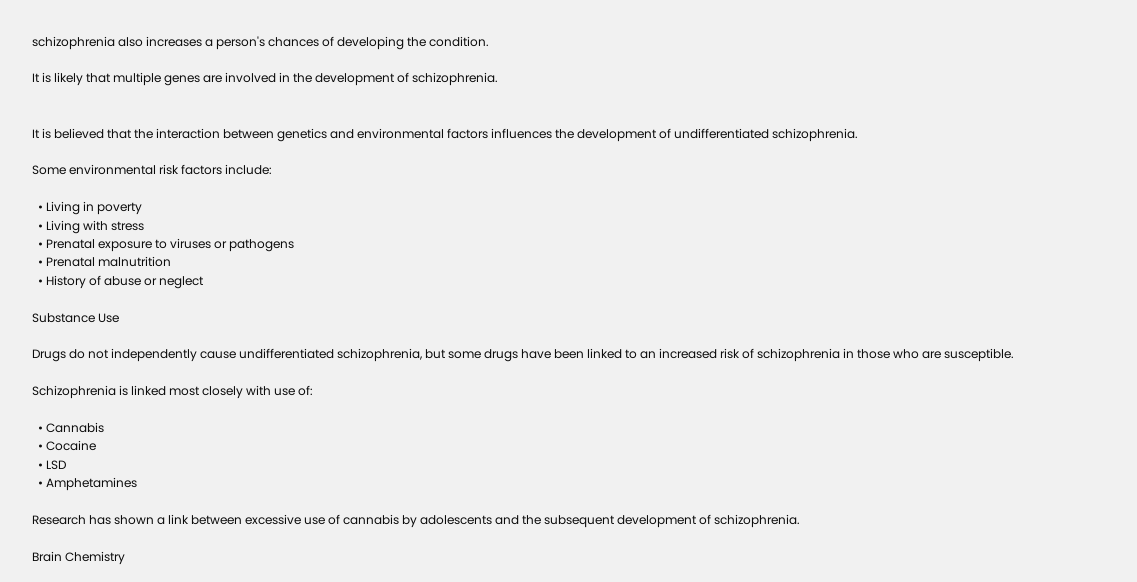schizophrenia also increases a person's chances of developing the condition.

It is likely that multiple genes are involved in the development of schizophrenia.


It is believed that the interaction between genetics and environmental factors influences the development of undifferentiated schizophrenia.

Some environmental risk factors include:

  • Living in poverty
  • Living with stress
  • Prenatal exposure to viruses or pathogens
  • Prenatal malnutrition
  • History of abuse or neglect

Substance Use

Drugs do not independently cause undifferentiated schizophrenia, but some drugs have been linked to an increased risk of schizophrenia in those who are susceptible.

Schizophrenia is linked most closely with use of:

  • Cannabis
  • Cocaine
  • LSD
  • Amphetamines

Research has shown a link between excessive use of cannabis by adolescents and the subsequent development of schizophrenia.

Brain Chemistry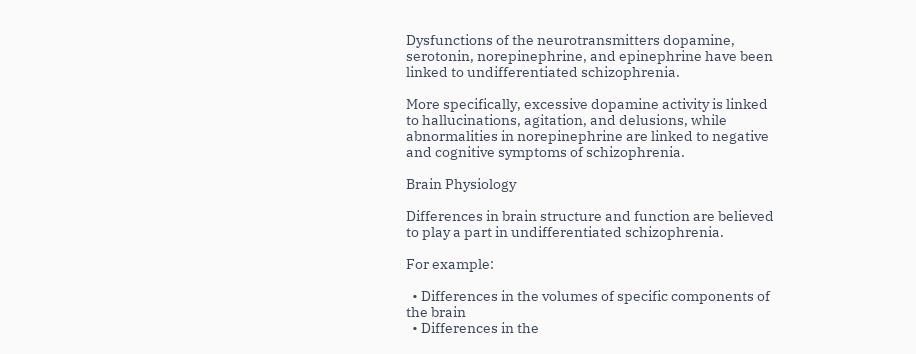Dysfunctions of the neurotransmitters dopamine, serotonin, norepinephrine, and epinephrine have been linked to undifferentiated schizophrenia.

More specifically, excessive dopamine activity is linked to hallucinations, agitation, and delusions, while abnormalities in norepinephrine are linked to negative and cognitive symptoms of schizophrenia.

Brain Physiology

Differences in brain structure and function are believed to play a part in undifferentiated schizophrenia.

For example:

  • Differences in the volumes of specific components of the brain
  • Differences in the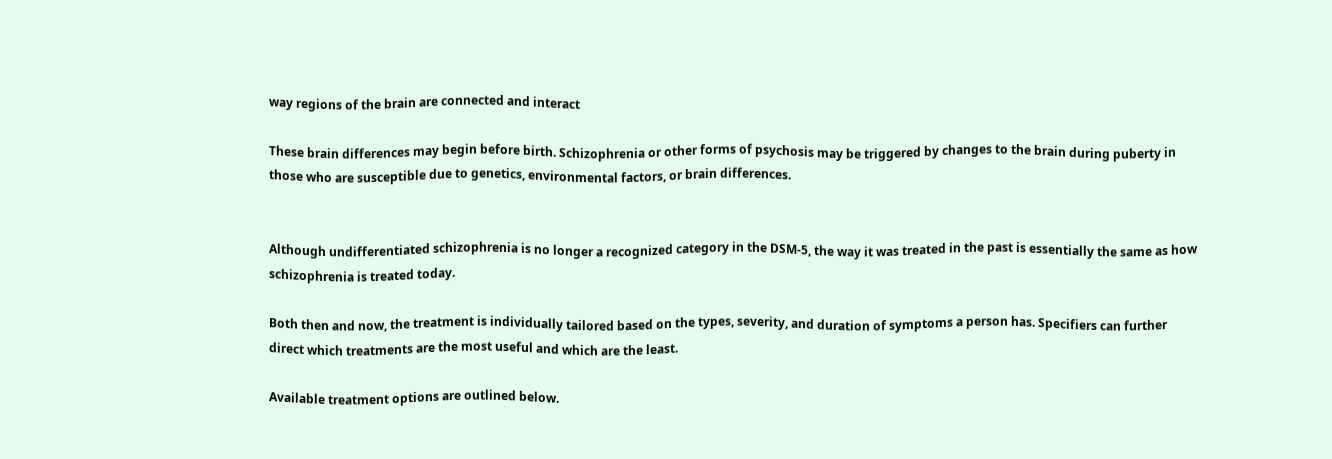way regions of the brain are connected and interact

These brain differences may begin before birth. Schizophrenia or other forms of psychosis may be triggered by changes to the brain during puberty in those who are susceptible due to genetics, environmental factors, or brain differences.


Although undifferentiated schizophrenia is no longer a recognized category in the DSM-5, the way it was treated in the past is essentially the same as how schizophrenia is treated today.

Both then and now, the treatment is individually tailored based on the types, severity, and duration of symptoms a person has. Specifiers can further direct which treatments are the most useful and which are the least.

Available treatment options are outlined below.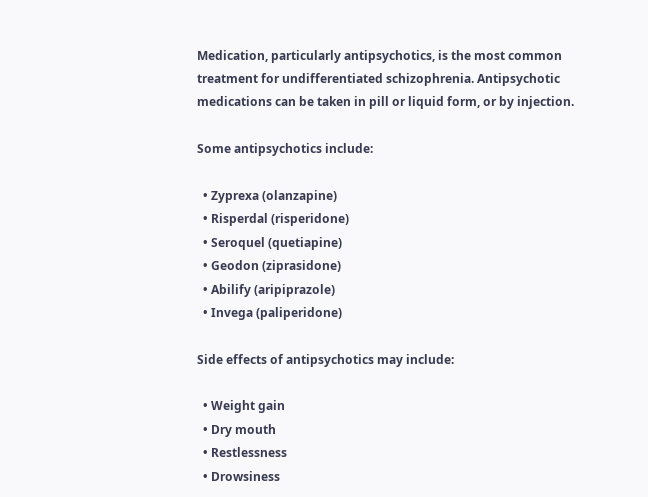Medication, particularly antipsychotics, is the most common treatment for undifferentiated schizophrenia. Antipsychotic medications can be taken in pill or liquid form, or by injection.

Some antipsychotics include:

  • Zyprexa (olanzapine)
  • Risperdal (risperidone)
  • Seroquel (quetiapine)
  • Geodon (ziprasidone)
  • Abilify (aripiprazole)
  • Invega (paliperidone)

Side effects of antipsychotics may include:

  • Weight gain
  • Dry mouth
  • Restlessness
  • Drowsiness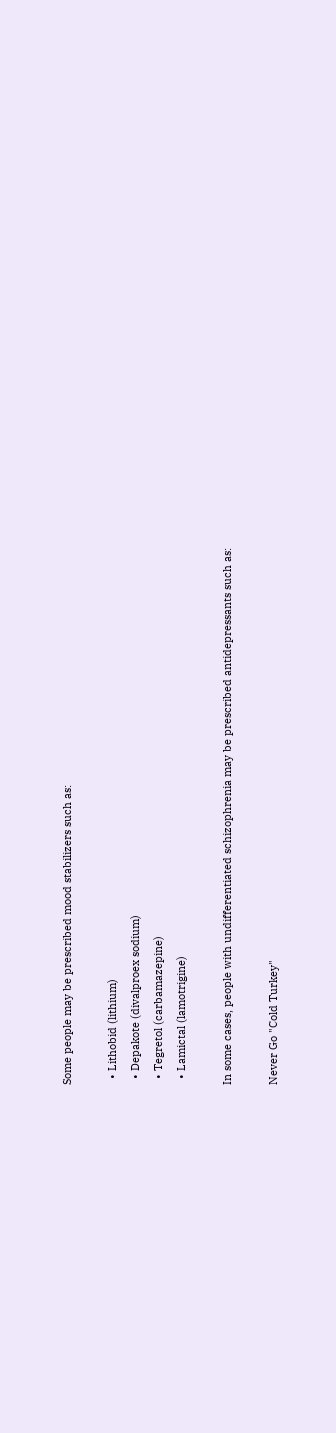Some people may be prescribed mood stabilizers such as:

  • Lithobid (lithium)
  • Depakote (divalproex sodium)
  • Tegretol (carbamazepine)
  • Lamictal (lamotrigine)

In some cases, people with undifferentiated schizophrenia may be prescribed antidepressants such as:

Never Go "Cold Turkey"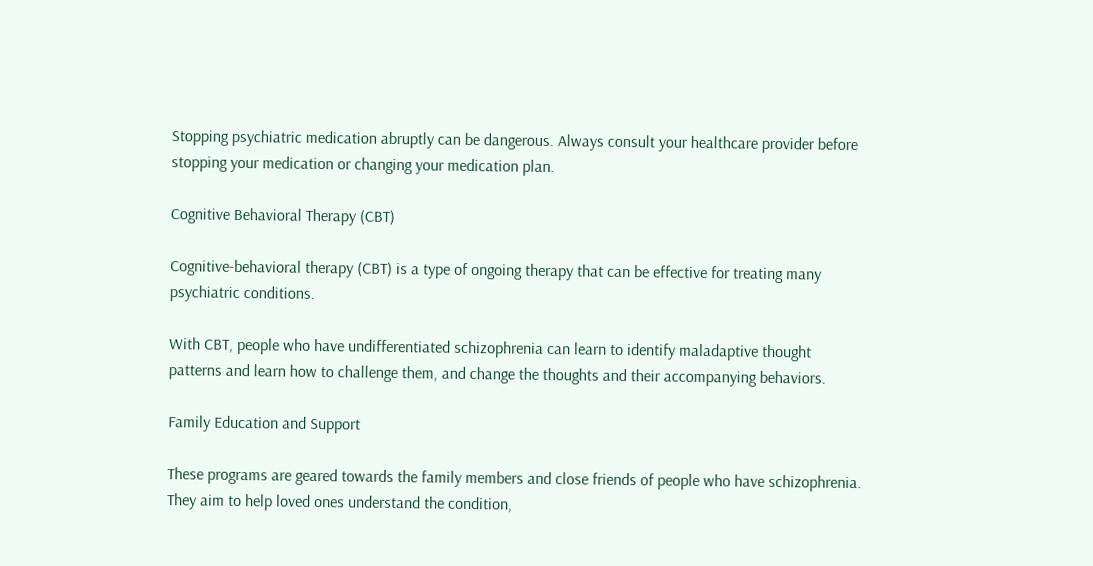Stopping psychiatric medication abruptly can be dangerous. Always consult your healthcare provider before stopping your medication or changing your medication plan.

Cognitive Behavioral Therapy (CBT)

Cognitive-behavioral therapy (CBT) is a type of ongoing therapy that can be effective for treating many psychiatric conditions.

With CBT, people who have undifferentiated schizophrenia can learn to identify maladaptive thought patterns and learn how to challenge them, and change the thoughts and their accompanying behaviors.

Family Education and Support

These programs are geared towards the family members and close friends of people who have schizophrenia. They aim to help loved ones understand the condition,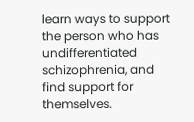learn ways to support the person who has undifferentiated schizophrenia, and find support for themselves.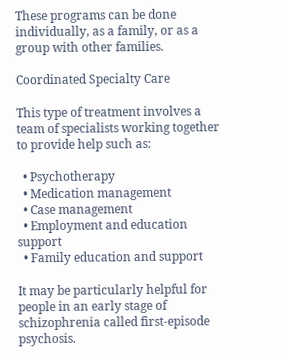These programs can be done individually, as a family, or as a group with other families.

Coordinated Specialty Care

This type of treatment involves a team of specialists working together to provide help such as:

  • Psychotherapy
  • Medication management
  • Case management
  • Employment and education support
  • Family education and support

It may be particularly helpful for people in an early stage of schizophrenia called first-episode psychosis.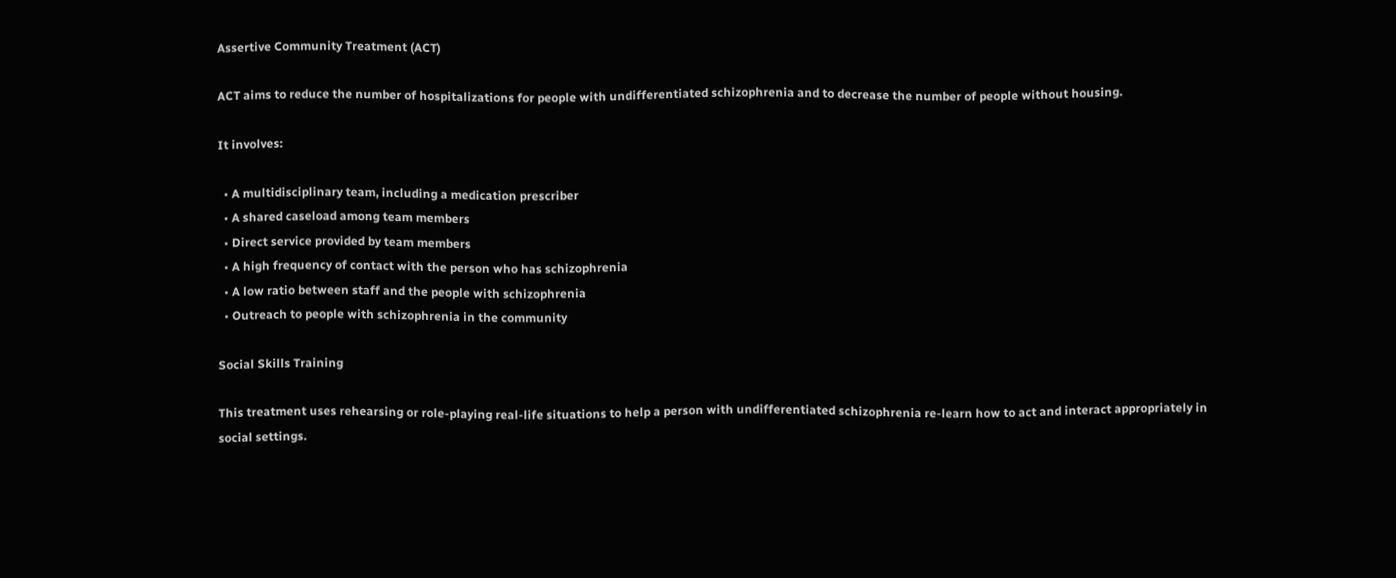Assertive Community Treatment (ACT)

ACT aims to reduce the number of hospitalizations for people with undifferentiated schizophrenia and to decrease the number of people without housing.

It involves:

  • A multidisciplinary team, including a medication prescriber
  • A shared caseload among team members
  • Direct service provided by team members
  • A high frequency of contact with the person who has schizophrenia
  • A low ratio between staff and the people with schizophrenia
  • Outreach to people with schizophrenia in the community

Social Skills Training

This treatment uses rehearsing or role-playing real-life situations to help a person with undifferentiated schizophrenia re-learn how to act and interact appropriately in social settings.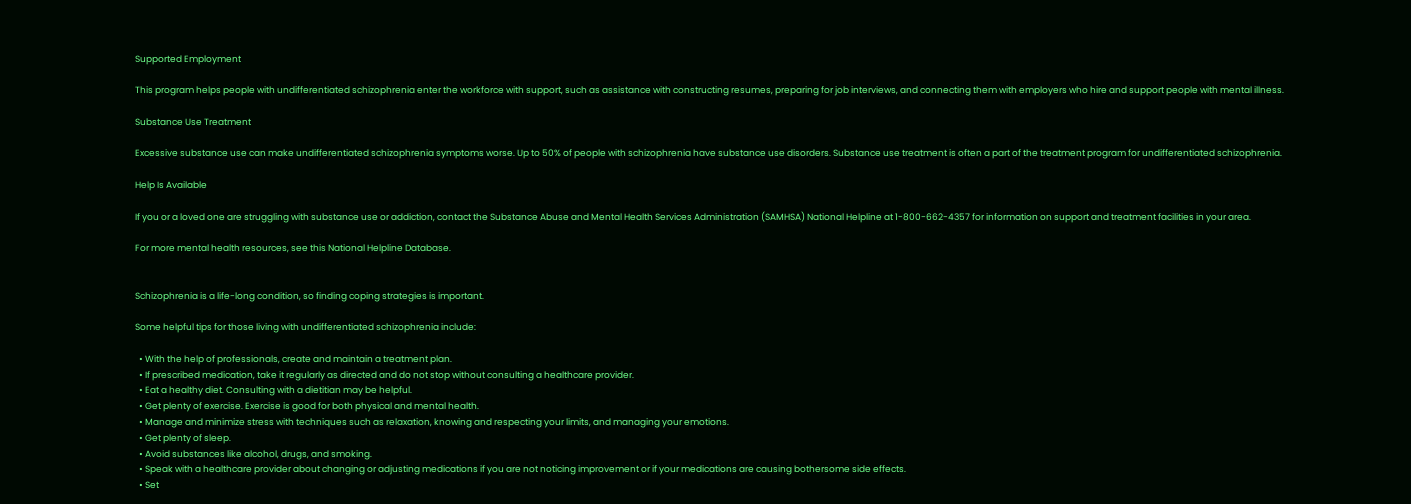Supported Employment

This program helps people with undifferentiated schizophrenia enter the workforce with support, such as assistance with constructing resumes, preparing for job interviews, and connecting them with employers who hire and support people with mental illness.

Substance Use Treatment

Excessive substance use can make undifferentiated schizophrenia symptoms worse. Up to 50% of people with schizophrenia have substance use disorders. Substance use treatment is often a part of the treatment program for undifferentiated schizophrenia.

Help Is Available

If you or a loved one are struggling with substance use or addiction, contact the Substance Abuse and Mental Health Services Administration (SAMHSA) National Helpline at 1-800-662-4357 for information on support and treatment facilities in your area.

For more mental health resources, see this National Helpline Database.


Schizophrenia is a life-long condition, so finding coping strategies is important.

Some helpful tips for those living with undifferentiated schizophrenia include:

  • With the help of professionals, create and maintain a treatment plan.
  • If prescribed medication, take it regularly as directed and do not stop without consulting a healthcare provider.
  • Eat a healthy diet. Consulting with a dietitian may be helpful.
  • Get plenty of exercise. Exercise is good for both physical and mental health.
  • Manage and minimize stress with techniques such as relaxation, knowing and respecting your limits, and managing your emotions.
  • Get plenty of sleep.
  • Avoid substances like alcohol, drugs, and smoking.
  • Speak with a healthcare provider about changing or adjusting medications if you are not noticing improvement or if your medications are causing bothersome side effects.
  • Set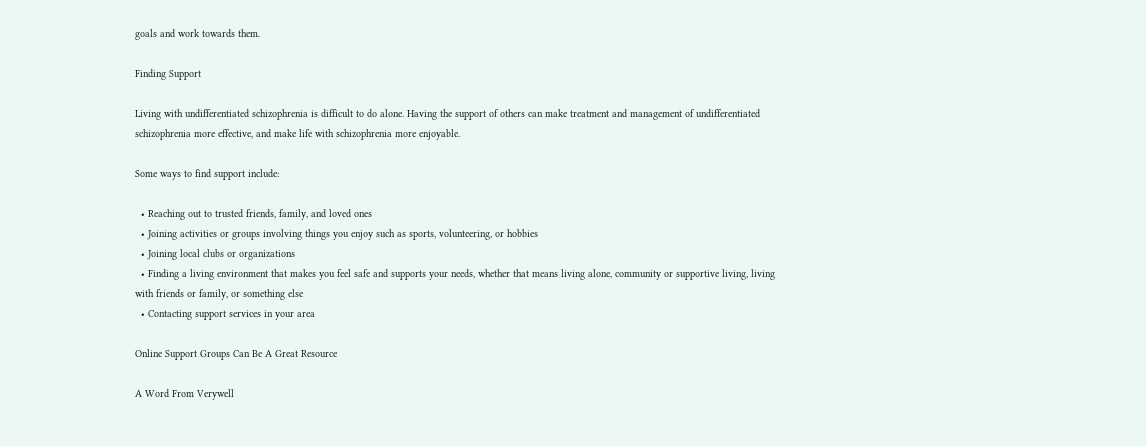goals and work towards them.

Finding Support

Living with undifferentiated schizophrenia is difficult to do alone. Having the support of others can make treatment and management of undifferentiated schizophrenia more effective, and make life with schizophrenia more enjoyable.

Some ways to find support include:

  • Reaching out to trusted friends, family, and loved ones
  • Joining activities or groups involving things you enjoy such as sports, volunteering, or hobbies
  • Joining local clubs or organizations
  • Finding a living environment that makes you feel safe and supports your needs, whether that means living alone, community or supportive living, living with friends or family, or something else
  • Contacting support services in your area

Online Support Groups Can Be A Great Resource

A Word From Verywell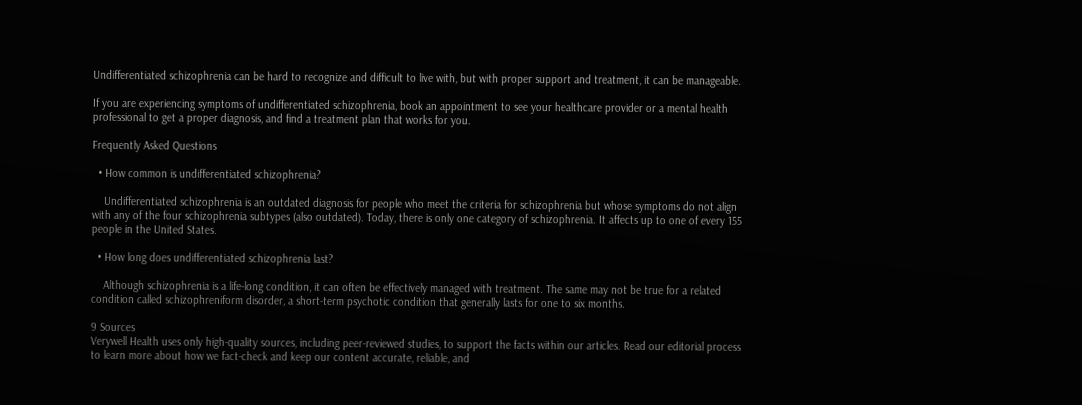Undifferentiated schizophrenia can be hard to recognize and difficult to live with, but with proper support and treatment, it can be manageable.

If you are experiencing symptoms of undifferentiated schizophrenia, book an appointment to see your healthcare provider or a mental health professional to get a proper diagnosis, and find a treatment plan that works for you.

Frequently Asked Questions

  • How common is undifferentiated schizophrenia?

    Undifferentiated schizophrenia is an outdated diagnosis for people who meet the criteria for schizophrenia but whose symptoms do not align with any of the four schizophrenia subtypes (also outdated). Today, there is only one category of schizophrenia. It affects up to one of every 155 people in the United States.

  • How long does undifferentiated schizophrenia last?

    Although schizophrenia is a life-long condition, it can often be effectively managed with treatment. The same may not be true for a related condition called schizophreniform disorder, a short-term psychotic condition that generally lasts for one to six months.

9 Sources
Verywell Health uses only high-quality sources, including peer-reviewed studies, to support the facts within our articles. Read our editorial process to learn more about how we fact-check and keep our content accurate, reliable, and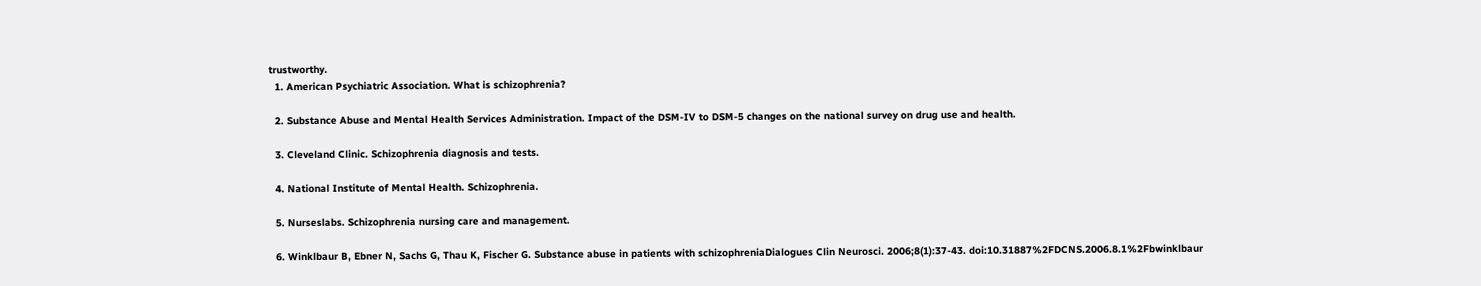trustworthy.
  1. American Psychiatric Association. What is schizophrenia?

  2. Substance Abuse and Mental Health Services Administration. Impact of the DSM-IV to DSM-5 changes on the national survey on drug use and health.

  3. Cleveland Clinic. Schizophrenia diagnosis and tests.

  4. National Institute of Mental Health. Schizophrenia.

  5. Nurseslabs. Schizophrenia nursing care and management.

  6. Winklbaur B, Ebner N, Sachs G, Thau K, Fischer G. Substance abuse in patients with schizophreniaDialogues Clin Neurosci. 2006;8(1):37-43. doi:10.31887%2FDCNS.2006.8.1%2Fbwinklbaur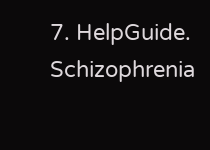7. HelpGuide. Schizophrenia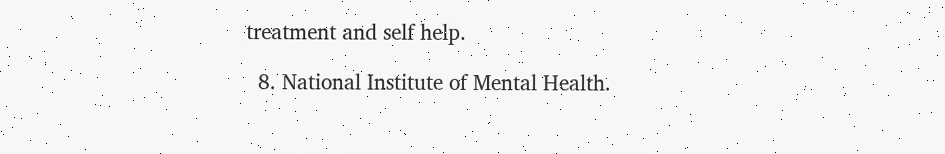treatment and self help.

  8. National Institute of Mental Health.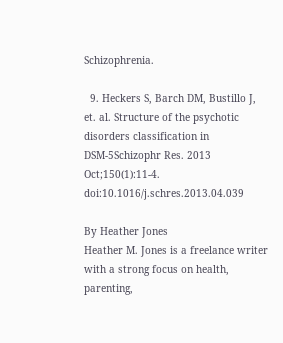Schizophrenia.

  9. Heckers S, Barch DM, Bustillo J, et. al. Structure of the psychotic disorders classification in DSM-5Schizophr Res. 2013 Oct;150(1):11-4. doi:10.1016/j.schres.2013.04.039

By Heather Jones
Heather M. Jones is a freelance writer with a strong focus on health, parenting,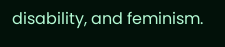disability, and feminism.